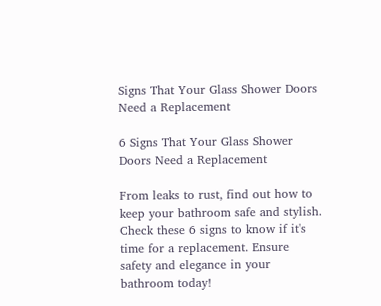Signs That Your Glass Shower Doors Need a Replacement

6 Signs That Your Glass Shower Doors Need a Replacement

From leaks to rust, find out how to keep your bathroom safe and stylish. Check these 6 signs to know if it's time for a replacement. Ensure safety and elegance in your bathroom today!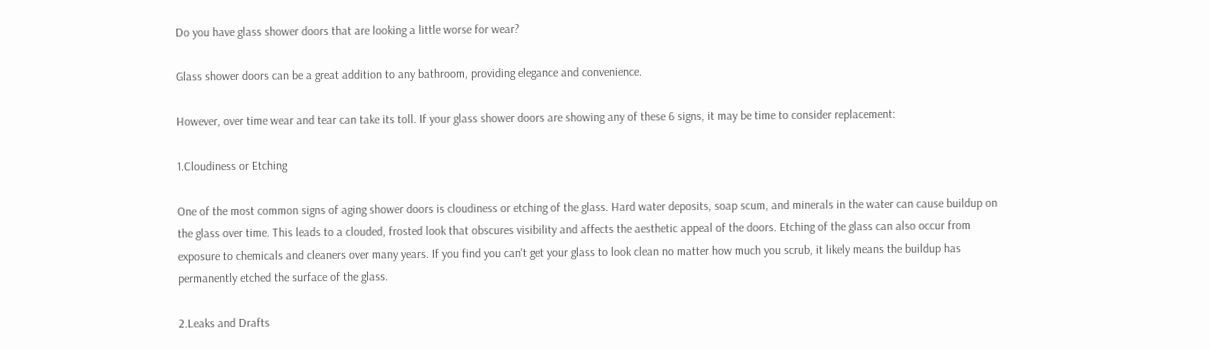Do you have glass shower doors that are looking a little worse for wear?

Glass shower doors can be a great addition to any bathroom, providing elegance and convenience.

However, over time wear and tear can take its toll. If your glass shower doors are showing any of these 6 signs, it may be time to consider replacement:

1.Cloudiness or Etching

One of the most common signs of aging shower doors is cloudiness or etching of the glass. Hard water deposits, soap scum, and minerals in the water can cause buildup on the glass over time. This leads to a clouded, frosted look that obscures visibility and affects the aesthetic appeal of the doors. Etching of the glass can also occur from exposure to chemicals and cleaners over many years. If you find you can't get your glass to look clean no matter how much you scrub, it likely means the buildup has permanently etched the surface of the glass.

2.Leaks and Drafts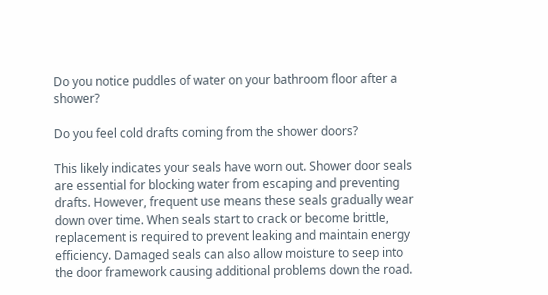Do you notice puddles of water on your bathroom floor after a shower?

Do you feel cold drafts coming from the shower doors?

This likely indicates your seals have worn out. Shower door seals are essential for blocking water from escaping and preventing drafts. However, frequent use means these seals gradually wear down over time. When seals start to crack or become brittle, replacement is required to prevent leaking and maintain energy efficiency. Damaged seals can also allow moisture to seep into the door framework causing additional problems down the road.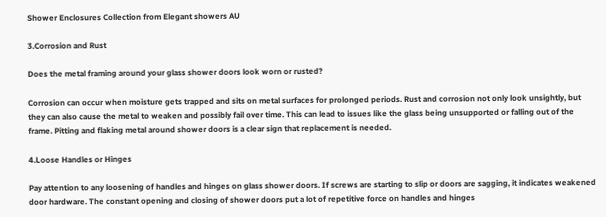Shower Enclosures Collection from Elegant showers AU

3.Corrosion and Rust

Does the metal framing around your glass shower doors look worn or rusted?

Corrosion can occur when moisture gets trapped and sits on metal surfaces for prolonged periods. Rust and corrosion not only look unsightly, but they can also cause the metal to weaken and possibly fail over time. This can lead to issues like the glass being unsupported or falling out of the frame. Pitting and flaking metal around shower doors is a clear sign that replacement is needed.

4.Loose Handles or Hinges

Pay attention to any loosening of handles and hinges on glass shower doors. If screws are starting to slip or doors are sagging, it indicates weakened door hardware. The constant opening and closing of shower doors put a lot of repetitive force on handles and hinges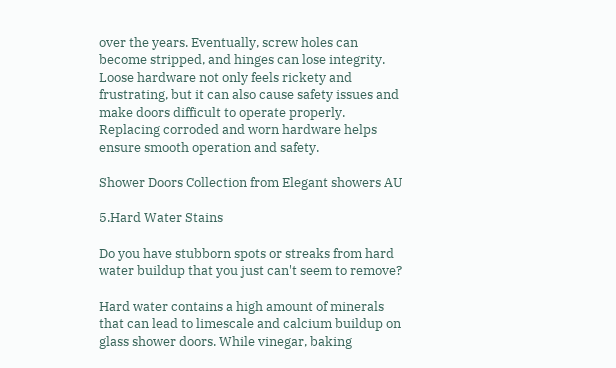over the years. Eventually, screw holes can become stripped, and hinges can lose integrity. Loose hardware not only feels rickety and frustrating, but it can also cause safety issues and make doors difficult to operate properly. Replacing corroded and worn hardware helps ensure smooth operation and safety.

Shower Doors Collection from Elegant showers AU

5.Hard Water Stains

Do you have stubborn spots or streaks from hard water buildup that you just can't seem to remove?

Hard water contains a high amount of minerals that can lead to limescale and calcium buildup on glass shower doors. While vinegar, baking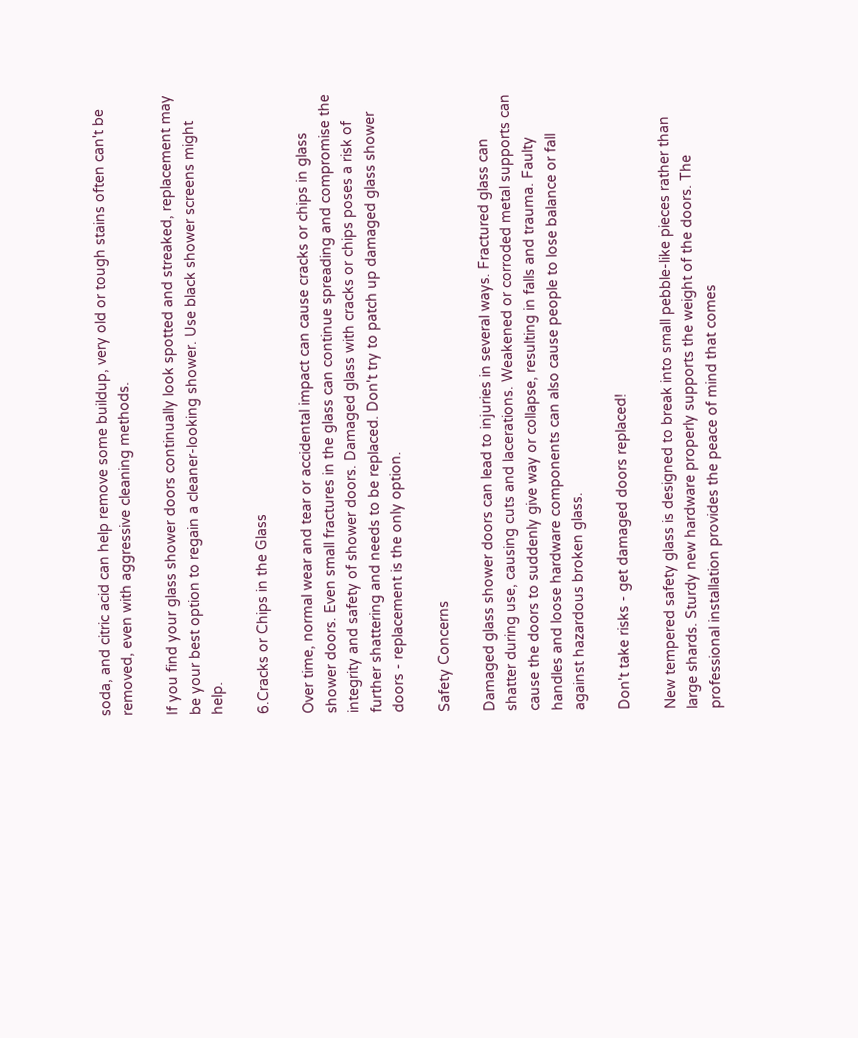soda, and citric acid can help remove some buildup, very old or tough stains often can't be removed, even with aggressive cleaning methods.

If you find your glass shower doors continually look spotted and streaked, replacement may be your best option to regain a cleaner-looking shower. Use black shower screens might help.

6.Cracks or Chips in the Glass

Over time, normal wear and tear or accidental impact can cause cracks or chips in glass shower doors. Even small fractures in the glass can continue spreading and compromise the integrity and safety of shower doors. Damaged glass with cracks or chips poses a risk of further shattering and needs to be replaced. Don't try to patch up damaged glass shower doors - replacement is the only option.

Safety Concerns

Damaged glass shower doors can lead to injuries in several ways. Fractured glass can shatter during use, causing cuts and lacerations. Weakened or corroded metal supports can cause the doors to suddenly give way or collapse, resulting in falls and trauma. Faulty handles and loose hardware components can also cause people to lose balance or fall against hazardous broken glass.

Don't take risks - get damaged doors replaced!

New tempered safety glass is designed to break into small pebble-like pieces rather than large shards. Sturdy new hardware properly supports the weight of the doors. The professional installation provides the peace of mind that comes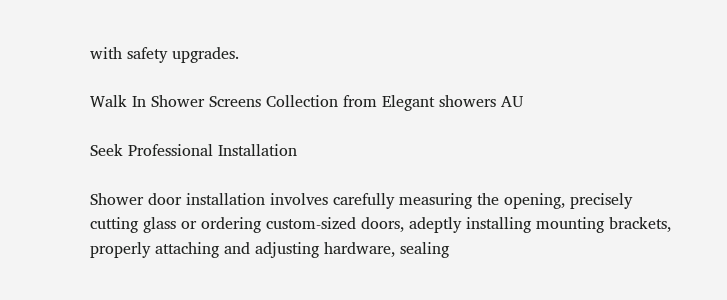with safety upgrades.

Walk In Shower Screens Collection from Elegant showers AU

Seek Professional Installation

Shower door installation involves carefully measuring the opening, precisely cutting glass or ordering custom-sized doors, adeptly installing mounting brackets, properly attaching and adjusting hardware, sealing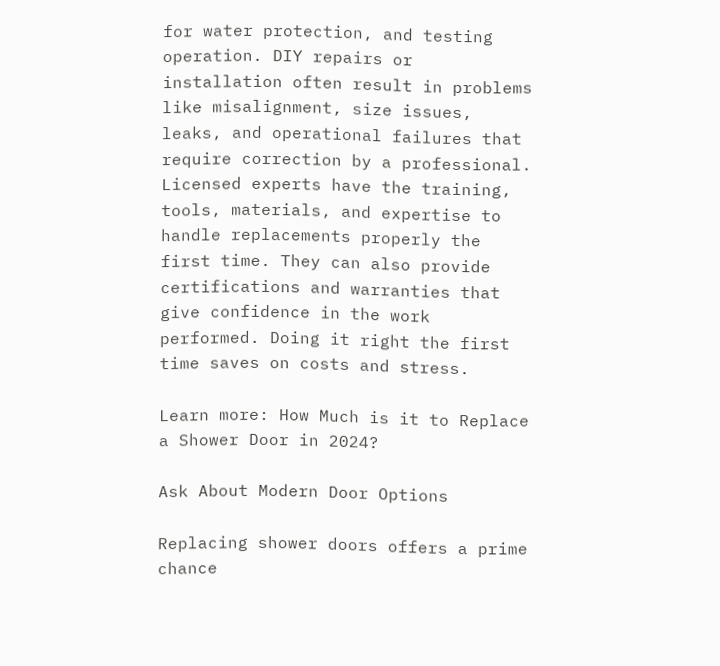for water protection, and testing operation. DIY repairs or installation often result in problems like misalignment, size issues, leaks, and operational failures that require correction by a professional. Licensed experts have the training, tools, materials, and expertise to handle replacements properly the first time. They can also provide certifications and warranties that give confidence in the work performed. Doing it right the first time saves on costs and stress.

Learn more: How Much is it to Replace a Shower Door in 2024?

Ask About Modern Door Options

Replacing shower doors offers a prime chance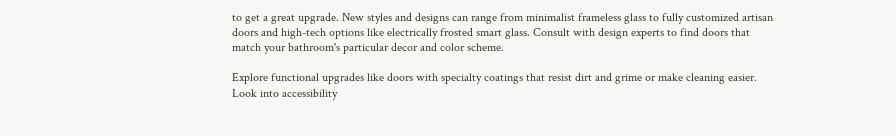to get a great upgrade. New styles and designs can range from minimalist frameless glass to fully customized artisan doors and high-tech options like electrically frosted smart glass. Consult with design experts to find doors that match your bathroom's particular decor and color scheme.

Explore functional upgrades like doors with specialty coatings that resist dirt and grime or make cleaning easier. Look into accessibility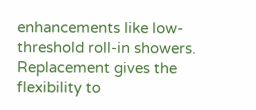enhancements like low-threshold roll-in showers. Replacement gives the flexibility to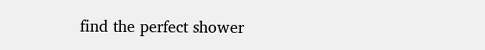find the perfect shower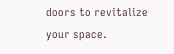doors to revitalize your space.